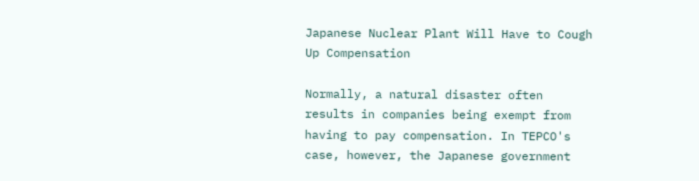Japanese Nuclear Plant Will Have to Cough Up Compensation

Normally, a natural disaster often results in companies being exempt from having to pay compensation. In TEPCO's case, however, the Japanese government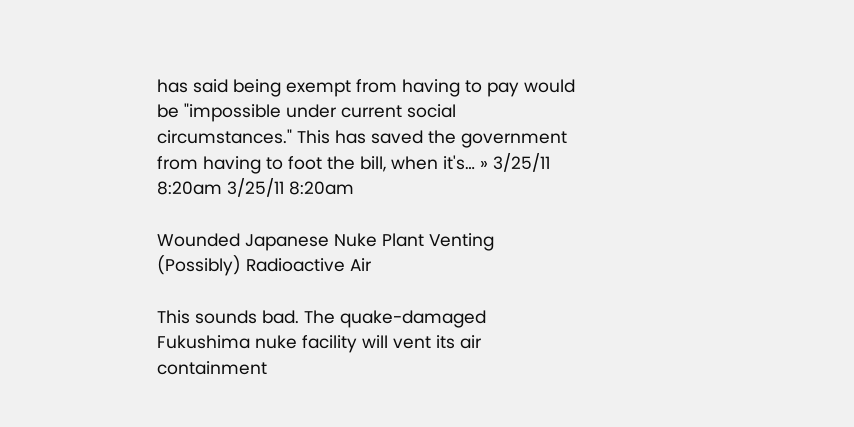has said being exempt from having to pay would be "impossible under current social circumstances." This has saved the government from having to foot the bill, when it's… » 3/25/11 8:20am 3/25/11 8:20am

Wounded Japanese Nuke Plant Venting (Possibly) Radioactive Air

This sounds bad. The quake-damaged Fukushima nuke facility will vent its air containment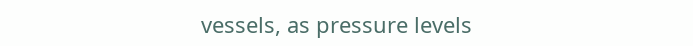vessels, as pressure levels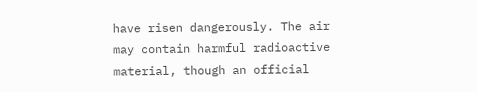have risen dangerously. The air may contain harmful radioactive material, though an official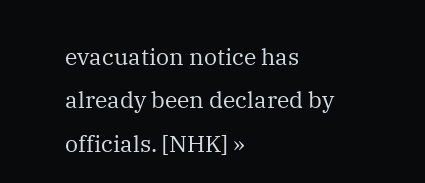evacuation notice has already been declared by officials. [NHK] »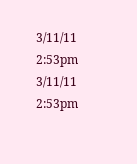3/11/11 2:53pm 3/11/11 2:53pm